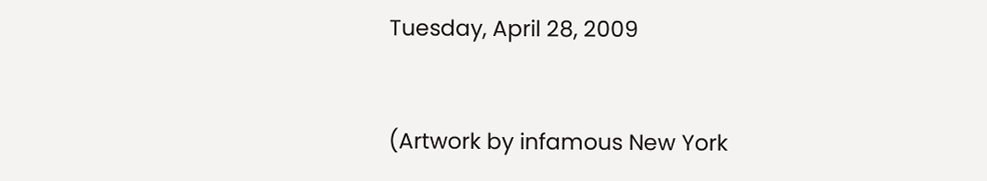Tuesday, April 28, 2009


(Artwork by infamous New York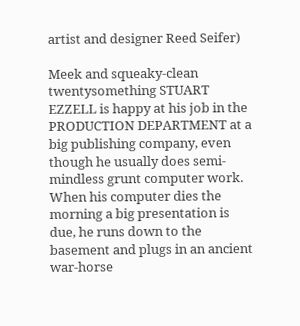artist and designer Reed Seifer)

Meek and squeaky-clean twentysomething STUART EZZELL is happy at his job in the PRODUCTION DEPARTMENT at a big publishing company, even though he usually does semi-mindless grunt computer work. When his computer dies the morning a big presentation is due, he runs down to the basement and plugs in an ancient war-horse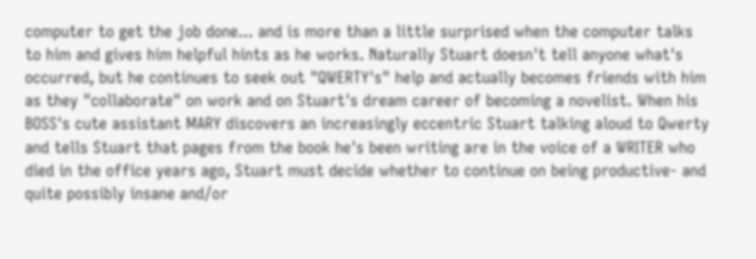computer to get the job done... and is more than a little surprised when the computer talks to him and gives him helpful hints as he works. Naturally Stuart doesn't tell anyone what's occurred, but he continues to seek out "QWERTY's" help and actually becomes friends with him as they "collaborate" on work and on Stuart's dream career of becoming a novelist. When his BOSS's cute assistant MARY discovers an increasingly eccentric Stuart talking aloud to Qwerty and tells Stuart that pages from the book he's been writing are in the voice of a WRITER who died in the office years ago, Stuart must decide whether to continue on being productive- and quite possibly insane and/or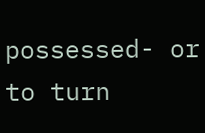possessed- or to turn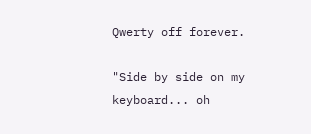Qwerty off forever.

"Side by side on my keyboard... oh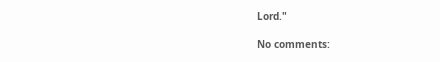Lord."

No comments: